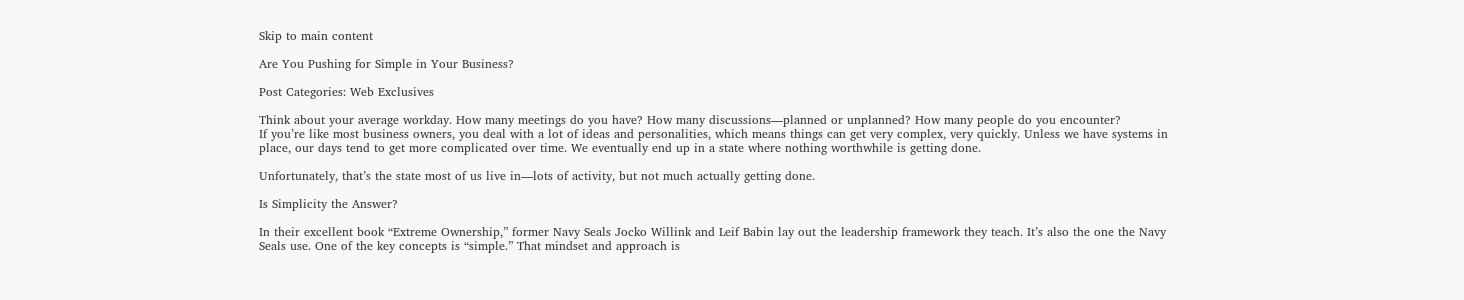Skip to main content

Are You Pushing for Simple in Your Business?

Post Categories: Web Exclusives

Think about your average workday. How many meetings do you have? How many discussions—planned or unplanned? How many people do you encounter?
If you’re like most business owners, you deal with a lot of ideas and personalities, which means things can get very complex, very quickly. Unless we have systems in place, our days tend to get more complicated over time. We eventually end up in a state where nothing worthwhile is getting done.

Unfortunately, that’s the state most of us live in—lots of activity, but not much actually getting done.

Is Simplicity the Answer?

In their excellent book “Extreme Ownership,” former Navy Seals Jocko Willink and Leif Babin lay out the leadership framework they teach. It’s also the one the Navy Seals use. One of the key concepts is “simple.” That mindset and approach is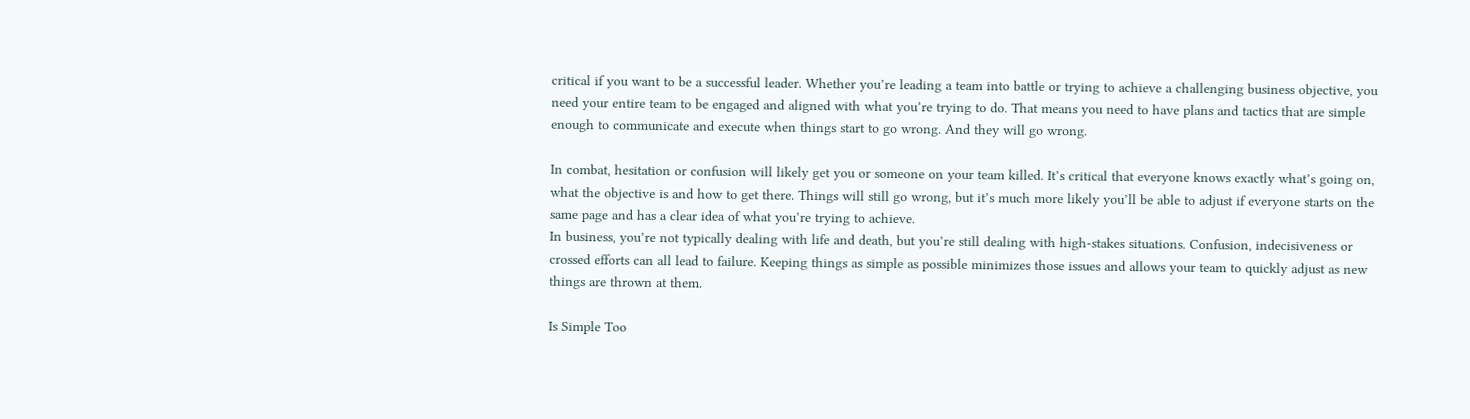critical if you want to be a successful leader. Whether you’re leading a team into battle or trying to achieve a challenging business objective, you need your entire team to be engaged and aligned with what you’re trying to do. That means you need to have plans and tactics that are simple enough to communicate and execute when things start to go wrong. And they will go wrong.

In combat, hesitation or confusion will likely get you or someone on your team killed. It’s critical that everyone knows exactly what’s going on, what the objective is and how to get there. Things will still go wrong, but it’s much more likely you’ll be able to adjust if everyone starts on the same page and has a clear idea of what you’re trying to achieve.
In business, you’re not typically dealing with life and death, but you’re still dealing with high-stakes situations. Confusion, indecisiveness or crossed efforts can all lead to failure. Keeping things as simple as possible minimizes those issues and allows your team to quickly adjust as new things are thrown at them.

Is Simple Too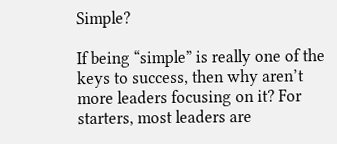Simple?

If being “simple” is really one of the keys to success, then why aren’t more leaders focusing on it? For starters, most leaders are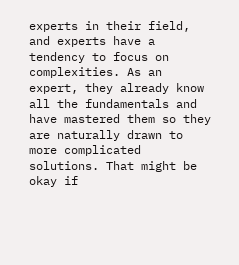experts in their field, and experts have a tendency to focus on complexities. As an expert, they already know all the fundamentals and have mastered them so they are naturally drawn to more complicated solutions. That might be okay if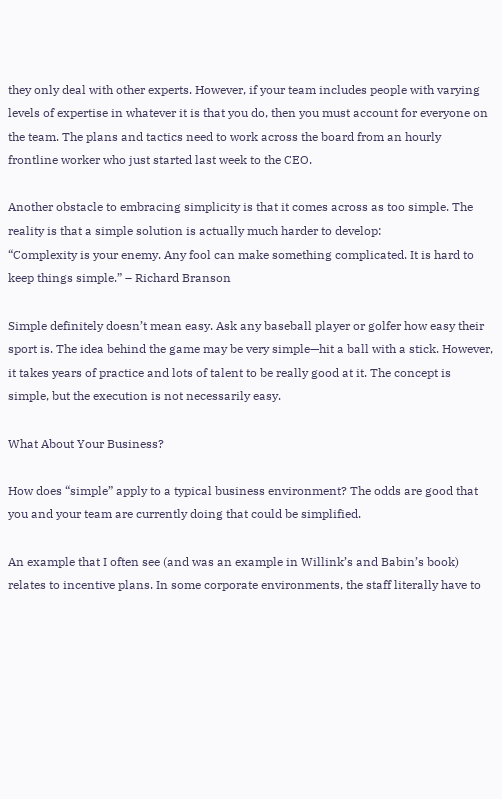they only deal with other experts. However, if your team includes people with varying levels of expertise in whatever it is that you do, then you must account for everyone on the team. The plans and tactics need to work across the board from an hourly frontline worker who just started last week to the CEO.

Another obstacle to embracing simplicity is that it comes across as too simple. The reality is that a simple solution is actually much harder to develop:
“Complexity is your enemy. Any fool can make something complicated. It is hard to keep things simple.” – Richard Branson

Simple definitely doesn’t mean easy. Ask any baseball player or golfer how easy their sport is. The idea behind the game may be very simple—hit a ball with a stick. However, it takes years of practice and lots of talent to be really good at it. The concept is simple, but the execution is not necessarily easy.

What About Your Business?

How does “simple” apply to a typical business environment? The odds are good that you and your team are currently doing that could be simplified.

An example that I often see (and was an example in Willink’s and Babin’s book) relates to incentive plans. In some corporate environments, the staff literally have to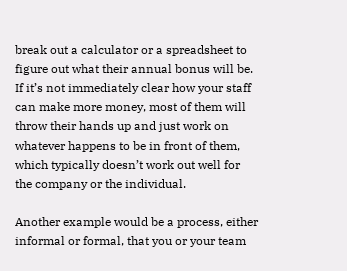break out a calculator or a spreadsheet to figure out what their annual bonus will be. If it’s not immediately clear how your staff can make more money, most of them will throw their hands up and just work on whatever happens to be in front of them, which typically doesn’t work out well for the company or the individual.

Another example would be a process, either informal or formal, that you or your team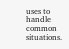uses to handle common situations.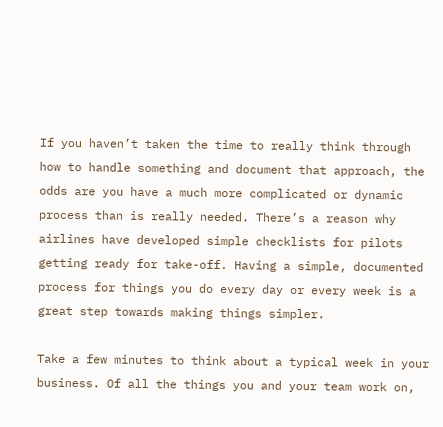If you haven’t taken the time to really think through how to handle something and document that approach, the odds are you have a much more complicated or dynamic process than is really needed. There’s a reason why airlines have developed simple checklists for pilots getting ready for take-off. Having a simple, documented process for things you do every day or every week is a great step towards making things simpler.

Take a few minutes to think about a typical week in your business. Of all the things you and your team work on,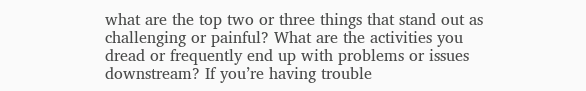what are the top two or three things that stand out as challenging or painful? What are the activities you dread or frequently end up with problems or issues downstream? If you’re having trouble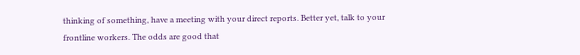thinking of something, have a meeting with your direct reports. Better yet, talk to your frontline workers. The odds are good that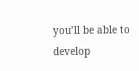you’ll be able to develop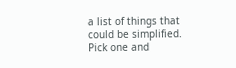a list of things that could be simplified. Pick one and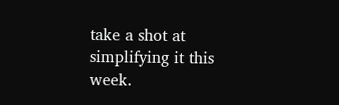take a shot at simplifying it this week.